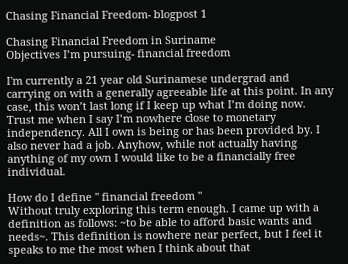Chasing Financial Freedom- blogpost 1

Chasing Financial Freedom in Suriname
Objectives I’m pursuing- financial freedom

I'm currently a 21 year old Surinamese undergrad and carrying on with a generally agreeable life at this point. In any case, this won’t last long if I keep up what I’m doing now. Trust me when I say I’m nowhere close to monetary independency. All I own is being or has been provided by. I also never had a job. Anyhow, while not actually having anything of my own I would like to be a financially free individual.

How do I define " financial freedom "
Without truly exploring this term enough. I came up with a definition as follows: ~to be able to afford basic wants and needs~. This definition is nowhere near perfect, but I feel it speaks to me the most when I think about that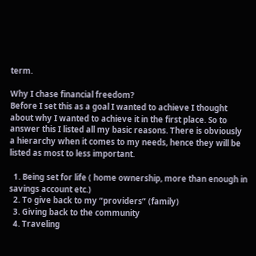term.

Why I chase financial freedom?
Before I set this as a goal I wanted to achieve I thought about why I wanted to achieve it in the first place. So to answer this I listed all my basic reasons. There is obviously a hierarchy when it comes to my needs, hence they will be listed as most to less important.

  1. Being set for life ( home ownership, more than enough in savings account etc.)
  2. To give back to my “providers” (family)
  3. Giving back to the community
  4. Traveling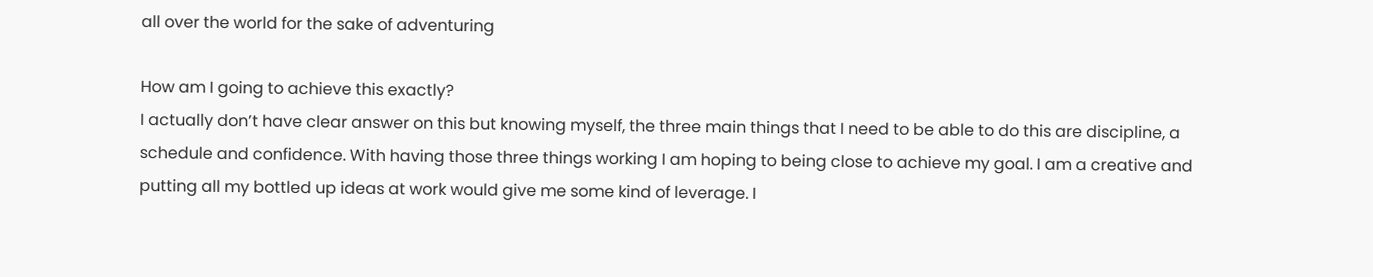all over the world for the sake of adventuring

How am I going to achieve this exactly?
I actually don’t have clear answer on this but knowing myself, the three main things that I need to be able to do this are discipline, a schedule and confidence. With having those three things working I am hoping to being close to achieve my goal. I am a creative and putting all my bottled up ideas at work would give me some kind of leverage. I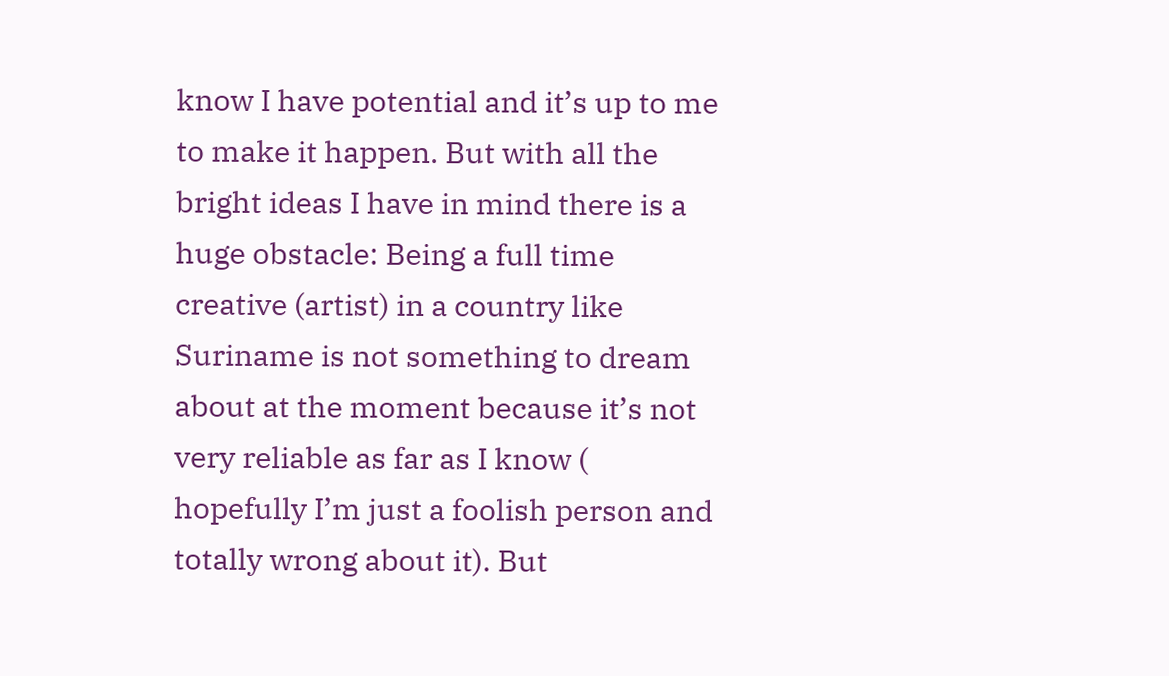know I have potential and it’s up to me to make it happen. But with all the bright ideas I have in mind there is a huge obstacle: Being a full time creative (artist) in a country like Suriname is not something to dream about at the moment because it’s not very reliable as far as I know ( hopefully I’m just a foolish person and totally wrong about it). But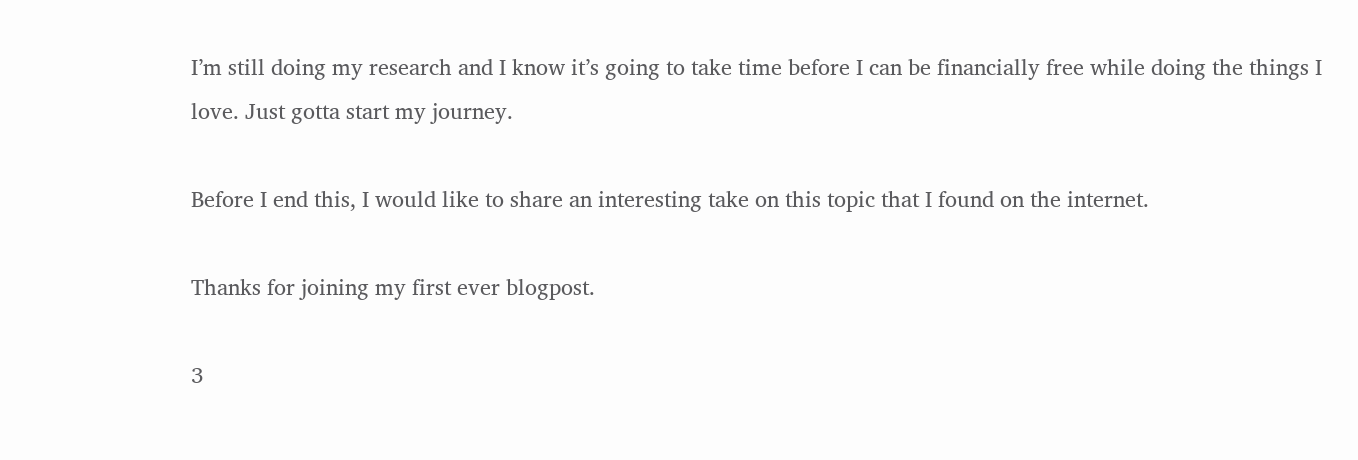I’m still doing my research and I know it’s going to take time before I can be financially free while doing the things I love. Just gotta start my journey.

Before I end this, I would like to share an interesting take on this topic that I found on the internet.

Thanks for joining my first ever blogpost.

3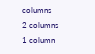columns
2 columns
1 column